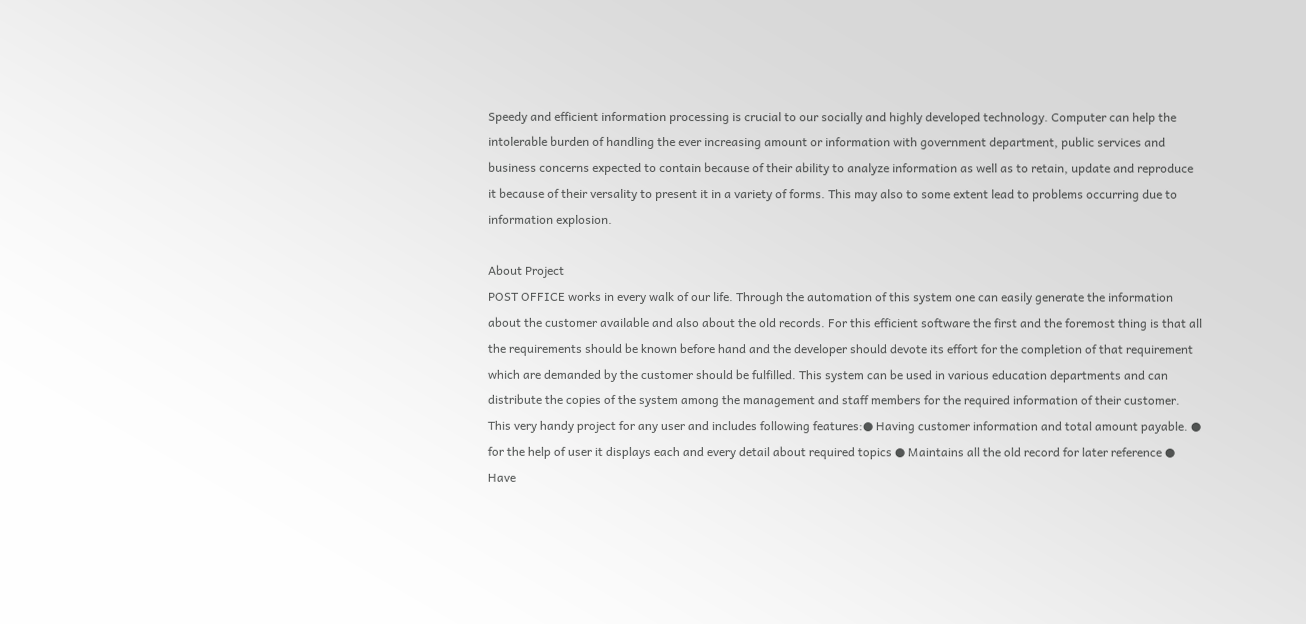Speedy and efficient information processing is crucial to our socially and highly developed technology. Computer can help the intolerable burden of handling the ever increasing amount or information with government department, public services and business concerns expected to contain because of their ability to analyze information as well as to retain, update and reproduce it because of their versality to present it in a variety of forms. This may also to some extent lead to problems occurring due to information explosion.

About Project
POST OFFICE works in every walk of our life. Through the automation of this system one can easily generate the information about the customer available and also about the old records. For this efficient software the first and the foremost thing is that all the requirements should be known before hand and the developer should devote its effort for the completion of that requirement which are demanded by the customer should be fulfilled. This system can be used in various education departments and can distribute the copies of the system among the management and staff members for the required information of their customer. This very handy project for any user and includes following features:● Having customer information and total amount payable. ● for the help of user it displays each and every detail about required topics ● Maintains all the old record for later reference ● Have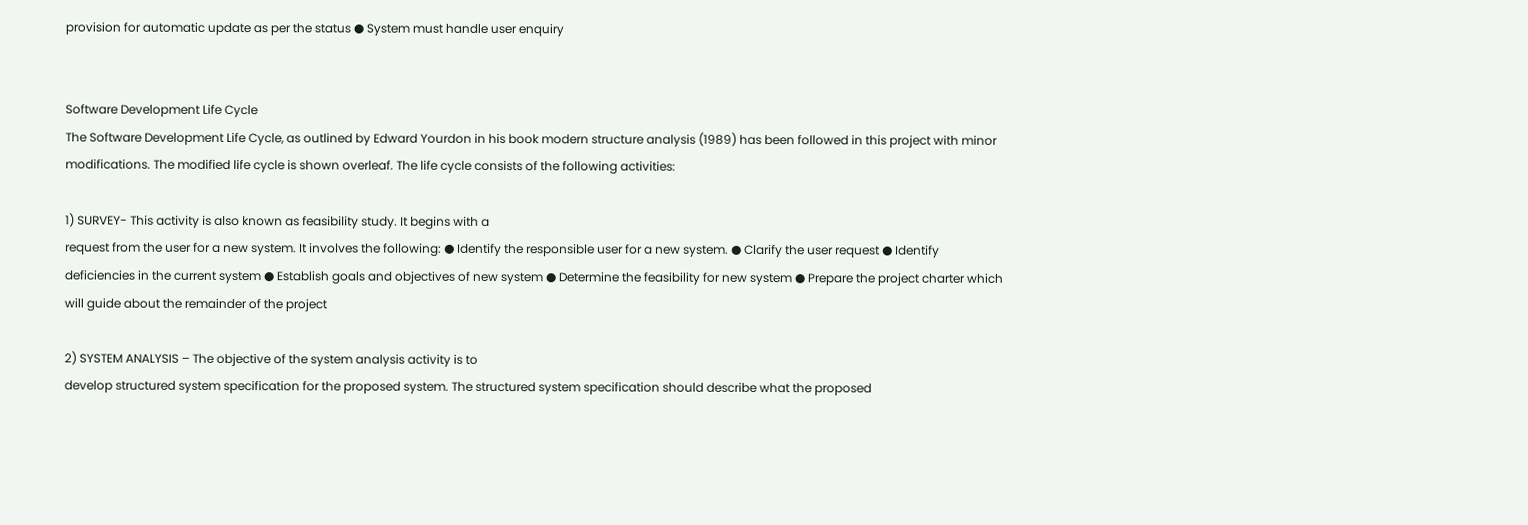provision for automatic update as per the status ● System must handle user enquiry


Software Development Life Cycle
The Software Development Life Cycle, as outlined by Edward Yourdon in his book modern structure analysis (1989) has been followed in this project with minor modifications. The modified life cycle is shown overleaf. The life cycle consists of the following activities:

1) SURVEY- This activity is also known as feasibility study. It begins with a
request from the user for a new system. It involves the following: ● Identify the responsible user for a new system. ● Clarify the user request ● Identify deficiencies in the current system ● Establish goals and objectives of new system ● Determine the feasibility for new system ● Prepare the project charter which will guide about the remainder of the project

2) SYSTEM ANALYSIS – The objective of the system analysis activity is to
develop structured system specification for the proposed system. The structured system specification should describe what the proposed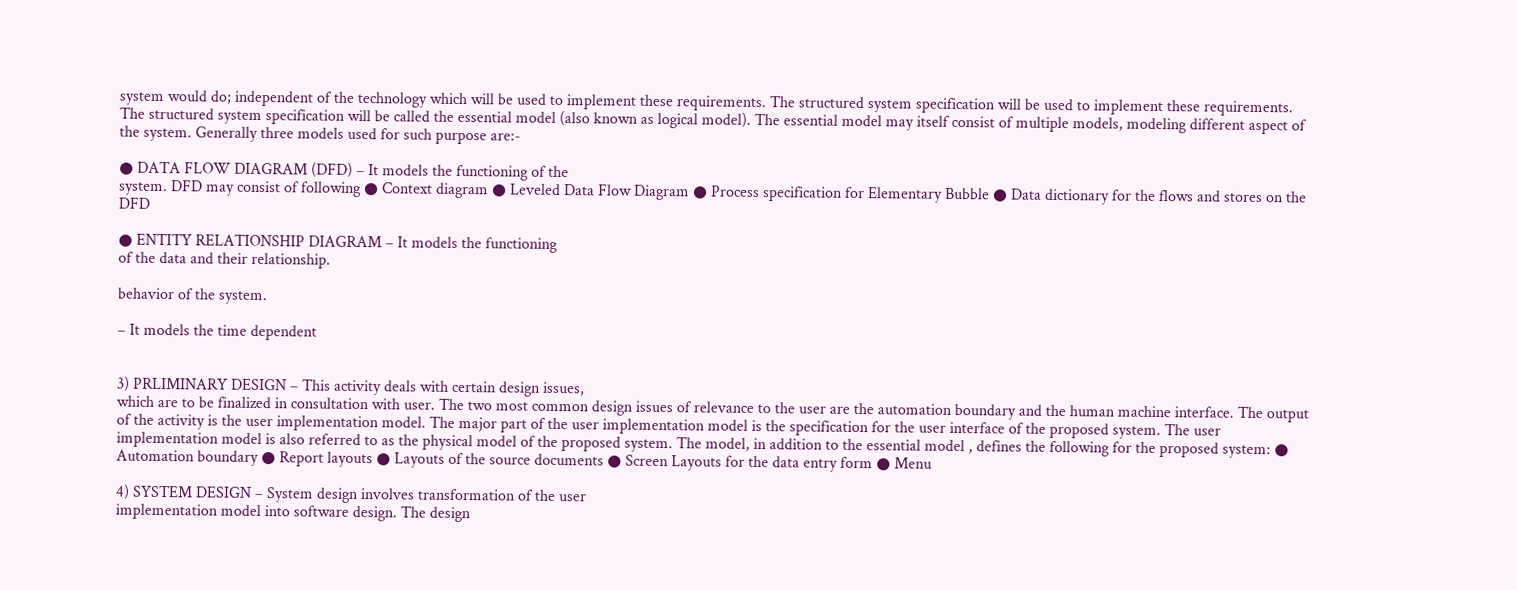system would do; independent of the technology which will be used to implement these requirements. The structured system specification will be used to implement these requirements. The structured system specification will be called the essential model (also known as logical model). The essential model may itself consist of multiple models, modeling different aspect of the system. Generally three models used for such purpose are:-

● DATA FLOW DIAGRAM (DFD) – It models the functioning of the
system. DFD may consist of following ● Context diagram ● Leveled Data Flow Diagram ● Process specification for Elementary Bubble ● Data dictionary for the flows and stores on the DFD

● ENTITY RELATIONSHIP DIAGRAM – It models the functioning
of the data and their relationship.

behavior of the system.

– It models the time dependent


3) PRLIMINARY DESIGN – This activity deals with certain design issues,
which are to be finalized in consultation with user. The two most common design issues of relevance to the user are the automation boundary and the human machine interface. The output of the activity is the user implementation model. The major part of the user implementation model is the specification for the user interface of the proposed system. The user implementation model is also referred to as the physical model of the proposed system. The model, in addition to the essential model , defines the following for the proposed system: ● Automation boundary ● Report layouts ● Layouts of the source documents ● Screen Layouts for the data entry form ● Menu

4) SYSTEM DESIGN – System design involves transformation of the user
implementation model into software design. The design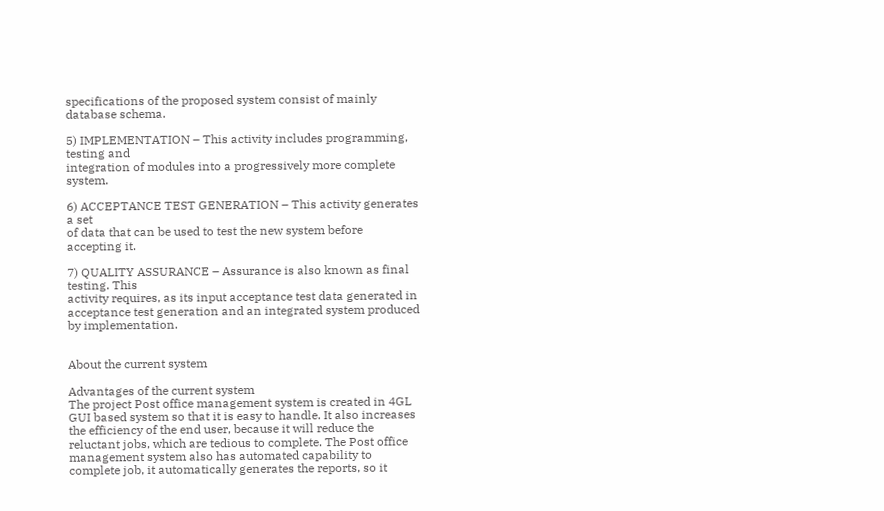specifications of the proposed system consist of mainly database schema.

5) IMPLEMENTATION – This activity includes programming, testing and
integration of modules into a progressively more complete system.

6) ACCEPTANCE TEST GENERATION – This activity generates a set
of data that can be used to test the new system before accepting it.

7) QUALITY ASSURANCE – Assurance is also known as final testing. This
activity requires, as its input acceptance test data generated in acceptance test generation and an integrated system produced by implementation.


About the current system

Advantages of the current system
The project Post office management system is created in 4GL GUI based system so that it is easy to handle. It also increases the efficiency of the end user, because it will reduce the reluctant jobs, which are tedious to complete. The Post office management system also has automated capability to complete job, it automatically generates the reports, so it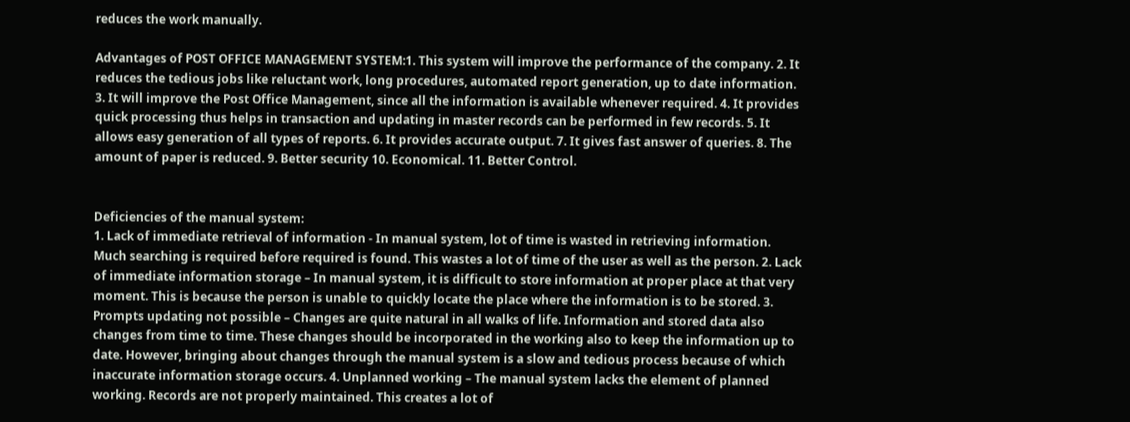reduces the work manually.

Advantages of POST OFFICE MANAGEMENT SYSTEM:1. This system will improve the performance of the company. 2. It reduces the tedious jobs like reluctant work, long procedures, automated report generation, up to date information. 3. It will improve the Post Office Management, since all the information is available whenever required. 4. It provides quick processing thus helps in transaction and updating in master records can be performed in few records. 5. It allows easy generation of all types of reports. 6. It provides accurate output. 7. It gives fast answer of queries. 8. The amount of paper is reduced. 9. Better security 10. Economical. 11. Better Control.


Deficiencies of the manual system:
1. Lack of immediate retrieval of information - In manual system, lot of time is wasted in retrieving information. Much searching is required before required is found. This wastes a lot of time of the user as well as the person. 2. Lack of immediate information storage – In manual system, it is difficult to store information at proper place at that very moment. This is because the person is unable to quickly locate the place where the information is to be stored. 3. Prompts updating not possible – Changes are quite natural in all walks of life. Information and stored data also changes from time to time. These changes should be incorporated in the working also to keep the information up to date. However, bringing about changes through the manual system is a slow and tedious process because of which inaccurate information storage occurs. 4. Unplanned working – The manual system lacks the element of planned working. Records are not properly maintained. This creates a lot of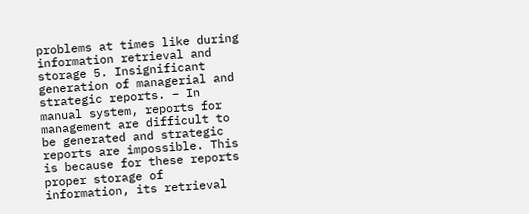problems at times like during information retrieval and storage 5. Insignificant generation of managerial and strategic reports. – In manual system, reports for management are difficult to be generated and strategic reports are impossible. This is because for these reports proper storage of information, its retrieval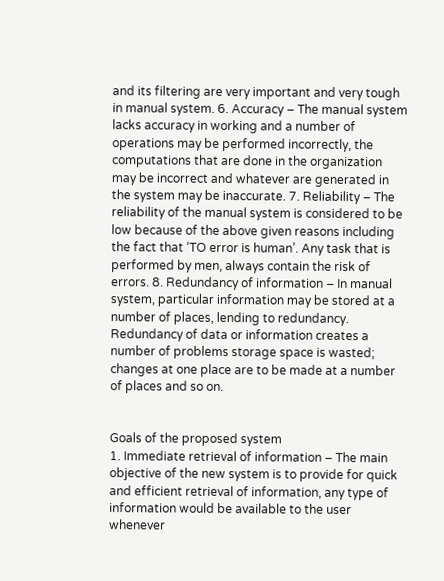and its filtering are very important and very tough in manual system. 6. Accuracy – The manual system lacks accuracy in working and a number of operations may be performed incorrectly, the computations that are done in the organization may be incorrect and whatever are generated in the system may be inaccurate. 7. Reliability – The reliability of the manual system is considered to be low because of the above given reasons including the fact that ‘TO error is human’. Any task that is performed by men, always contain the risk of errors. 8. Redundancy of information – In manual system, particular information may be stored at a number of places, lending to redundancy. Redundancy of data or information creates a number of problems storage space is wasted; changes at one place are to be made at a number of places and so on.


Goals of the proposed system
1. Immediate retrieval of information – The main objective of the new system is to provide for quick and efficient retrieval of information, any type of information would be available to the user whenever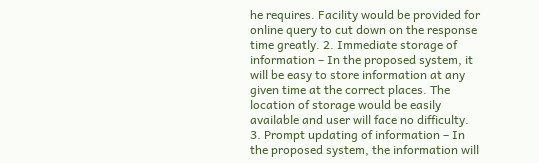he requires. Facility would be provided for online query to cut down on the response time greatly. 2. Immediate storage of information – In the proposed system, it will be easy to store information at any given time at the correct places. The location of storage would be easily available and user will face no difficulty. 3. Prompt updating of information – In the proposed system, the information will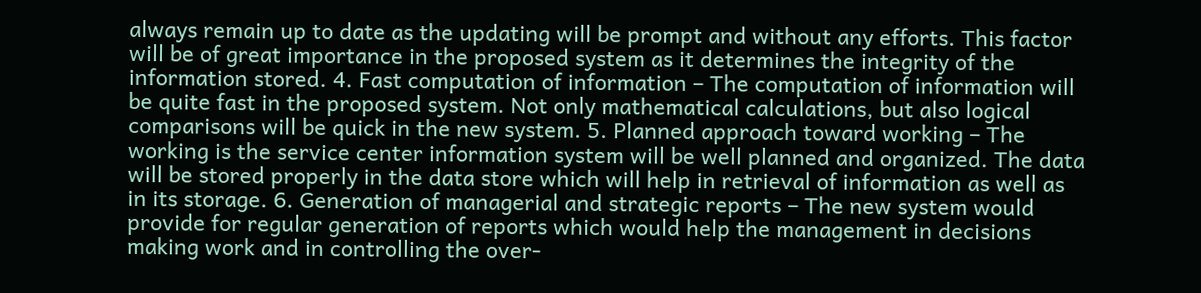always remain up to date as the updating will be prompt and without any efforts. This factor will be of great importance in the proposed system as it determines the integrity of the information stored. 4. Fast computation of information – The computation of information will be quite fast in the proposed system. Not only mathematical calculations, but also logical comparisons will be quick in the new system. 5. Planned approach toward working – The working is the service center information system will be well planned and organized. The data will be stored properly in the data store which will help in retrieval of information as well as in its storage. 6. Generation of managerial and strategic reports – The new system would provide for regular generation of reports which would help the management in decisions making work and in controlling the over-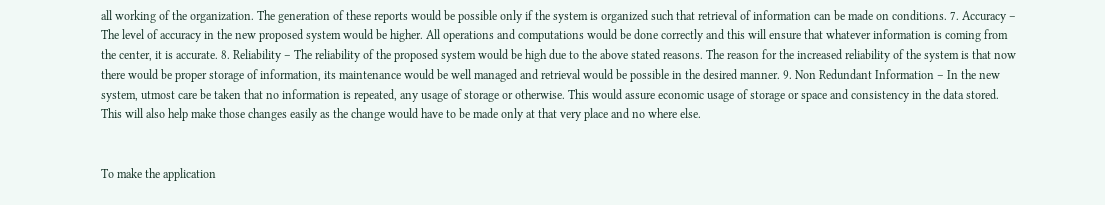all working of the organization. The generation of these reports would be possible only if the system is organized such that retrieval of information can be made on conditions. 7. Accuracy – The level of accuracy in the new proposed system would be higher. All operations and computations would be done correctly and this will ensure that whatever information is coming from the center, it is accurate. 8. Reliability – The reliability of the proposed system would be high due to the above stated reasons. The reason for the increased reliability of the system is that now there would be proper storage of information, its maintenance would be well managed and retrieval would be possible in the desired manner. 9. Non Redundant Information – In the new system, utmost care be taken that no information is repeated, any usage of storage or otherwise. This would assure economic usage of storage or space and consistency in the data stored. This will also help make those changes easily as the change would have to be made only at that very place and no where else.


To make the application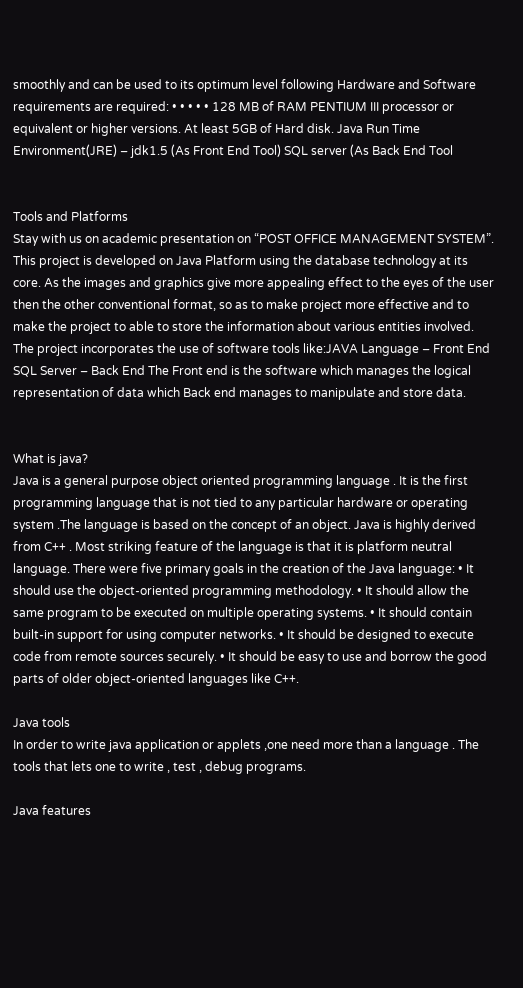smoothly and can be used to its optimum level following Hardware and Software requirements are required: • • • • • 128 MB of RAM PENTIUM III processor or equivalent or higher versions. At least 5GB of Hard disk. Java Run Time Environment(JRE) – jdk1.5 (As Front End Tool) SQL server (As Back End Tool


Tools and Platforms
Stay with us on academic presentation on “POST OFFICE MANAGEMENT SYSTEM”. This project is developed on Java Platform using the database technology at its core. As the images and graphics give more appealing effect to the eyes of the user then the other conventional format, so as to make project more effective and to make the project to able to store the information about various entities involved. The project incorporates the use of software tools like:JAVA Language – Front End SQL Server – Back End The Front end is the software which manages the logical representation of data which Back end manages to manipulate and store data.


What is java?
Java is a general purpose object oriented programming language . It is the first programming language that is not tied to any particular hardware or operating system .The language is based on the concept of an object. Java is highly derived from C++ . Most striking feature of the language is that it is platform neutral language. There were five primary goals in the creation of the Java language: • It should use the object-oriented programming methodology. • It should allow the same program to be executed on multiple operating systems. • It should contain built-in support for using computer networks. • It should be designed to execute code from remote sources securely. • It should be easy to use and borrow the good parts of older object-oriented languages like C++.

Java tools
In order to write java application or applets ,one need more than a language . The tools that lets one to write , test , debug programs.

Java features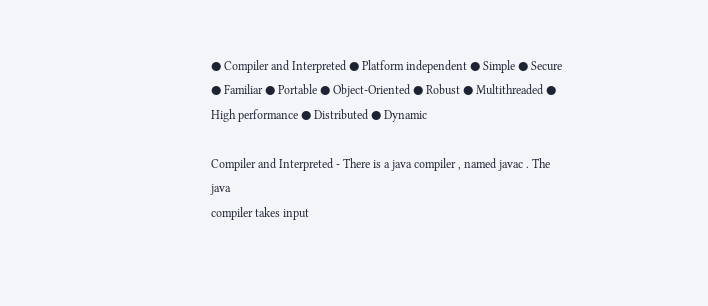● Compiler and Interpreted ● Platform independent ● Simple ● Secure ● Familiar ● Portable ● Object-Oriented ● Robust ● Multithreaded ● High performance ● Distributed ● Dynamic

Compiler and Interpreted - There is a java compiler , named javac . The java
compiler takes input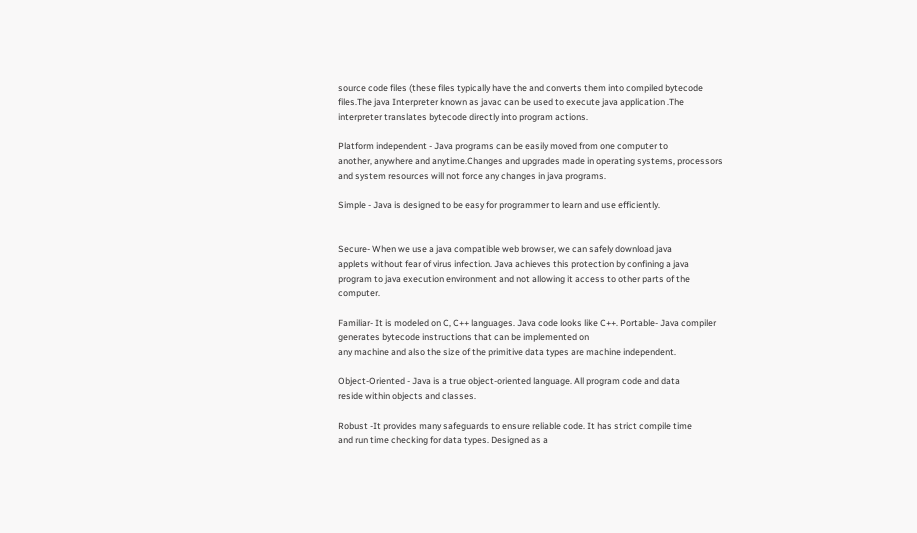source code files (these files typically have the and converts them into compiled bytecode files.The java Interpreter known as javac can be used to execute java application .The interpreter translates bytecode directly into program actions.

Platform independent - Java programs can be easily moved from one computer to
another, anywhere and anytime.Changes and upgrades made in operating systems, processors and system resources will not force any changes in java programs.

Simple - Java is designed to be easy for programmer to learn and use efficiently.


Secure- When we use a java compatible web browser, we can safely download java
applets without fear of virus infection. Java achieves this protection by confining a java program to java execution environment and not allowing it access to other parts of the computer.

Familiar- It is modeled on C, C++ languages. Java code looks like C++. Portable- Java compiler generates bytecode instructions that can be implemented on
any machine and also the size of the primitive data types are machine independent.

Object-Oriented - Java is a true object-oriented language. All program code and data
reside within objects and classes.

Robust -It provides many safeguards to ensure reliable code. It has strict compile time
and run time checking for data types. Designed as a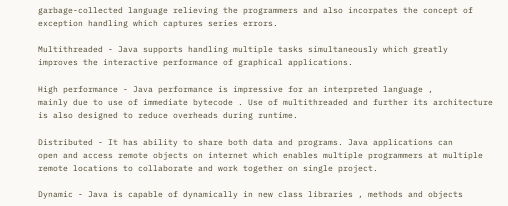garbage-collected language relieving the programmers and also incorpates the concept of exception handling which captures series errors.

Multithreaded - Java supports handling multiple tasks simultaneously which greatly
improves the interactive performance of graphical applications.

High performance - Java performance is impressive for an interpreted language ,
mainly due to use of immediate bytecode . Use of multithreaded and further its architecture is also designed to reduce overheads during runtime.

Distributed - It has ability to share both data and programs. Java applications can
open and access remote objects on internet which enables multiple programmers at multiple remote locations to collaborate and work together on single project.

Dynamic - Java is capable of dynamically in new class libraries , methods and objects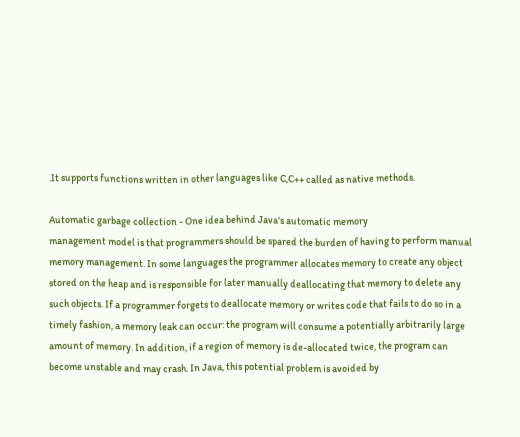.It supports functions written in other languages like C,C++ called as native methods.

Automatic garbage collection - One idea behind Java's automatic memory
management model is that programmers should be spared the burden of having to perform manual memory management. In some languages the programmer allocates memory to create any object stored on the heap and is responsible for later manually deallocating that memory to delete any such objects. If a programmer forgets to deallocate memory or writes code that fails to do so in a timely fashion, a memory leak can occur: the program will consume a potentially arbitrarily large amount of memory. In addition, if a region of memory is de-allocated twice, the program can become unstable and may crash. In Java, this potential problem is avoided by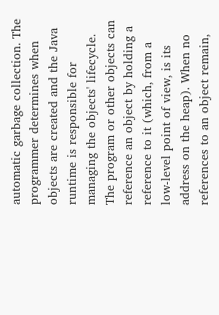automatic garbage collection. The programmer determines when objects are created and the Java runtime is responsible for managing the objects' lifecycle. The program or other objects can reference an object by holding a reference to it (which, from a low-level point of view, is its address on the heap). When no references to an object remain,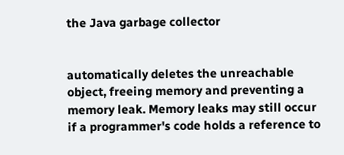the Java garbage collector


automatically deletes the unreachable object, freeing memory and preventing a memory leak. Memory leaks may still occur if a programmer's code holds a reference to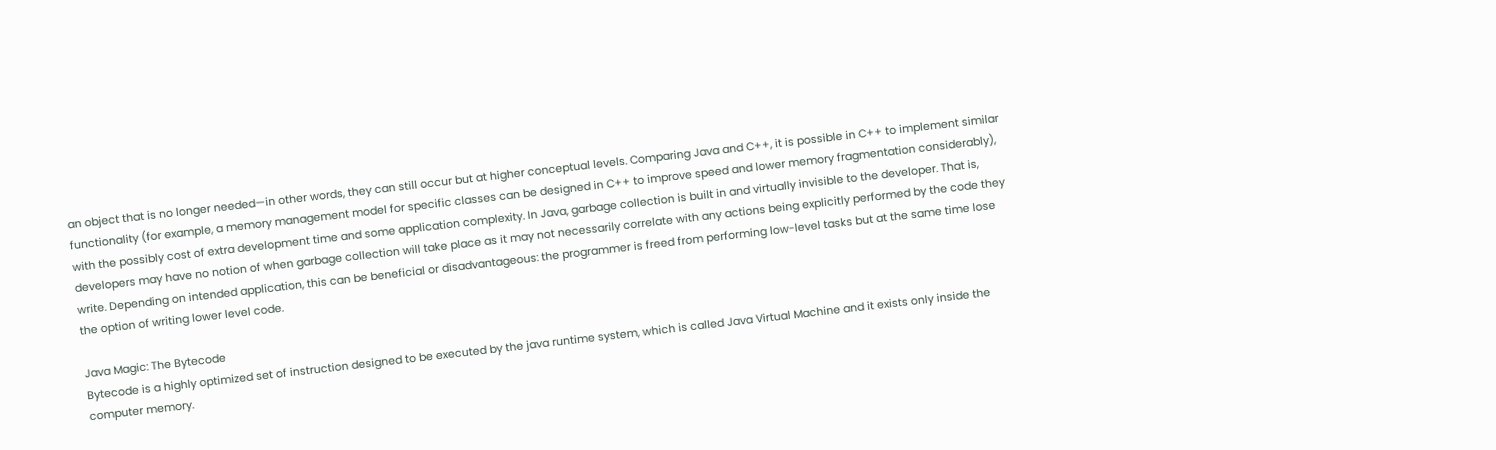an object that is no longer needed—in other words, they can still occur but at higher conceptual levels. Comparing Java and C++, it is possible in C++ to implement similar functionality (for example, a memory management model for specific classes can be designed in C++ to improve speed and lower memory fragmentation considerably), with the possibly cost of extra development time and some application complexity. In Java, garbage collection is built in and virtually invisible to the developer. That is, developers may have no notion of when garbage collection will take place as it may not necessarily correlate with any actions being explicitly performed by the code they write. Depending on intended application, this can be beneficial or disadvantageous: the programmer is freed from performing low-level tasks but at the same time lose the option of writing lower level code.

Java Magic: The Bytecode
Bytecode is a highly optimized set of instruction designed to be executed by the java runtime system, which is called Java Virtual Machine and it exists only inside the computer memory.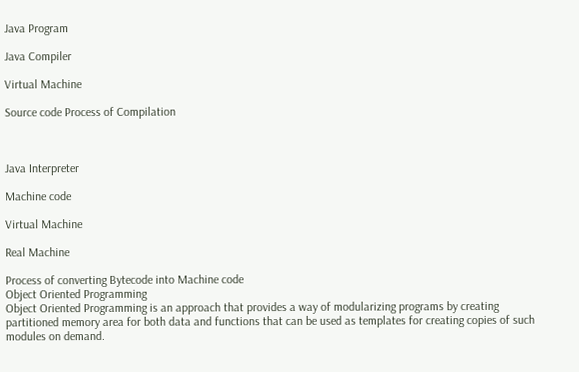Java Program

Java Compiler

Virtual Machine

Source code Process of Compilation



Java Interpreter

Machine code

Virtual Machine

Real Machine

Process of converting Bytecode into Machine code
Object Oriented Programming
Object Oriented Programming is an approach that provides a way of modularizing programs by creating partitioned memory area for both data and functions that can be used as templates for creating copies of such modules on demand.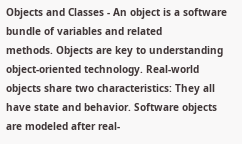Objects and Classes - An object is a software bundle of variables and related
methods. Objects are key to understanding object-oriented technology. Real-world objects share two characteristics: They all have state and behavior. Software objects are modeled after real-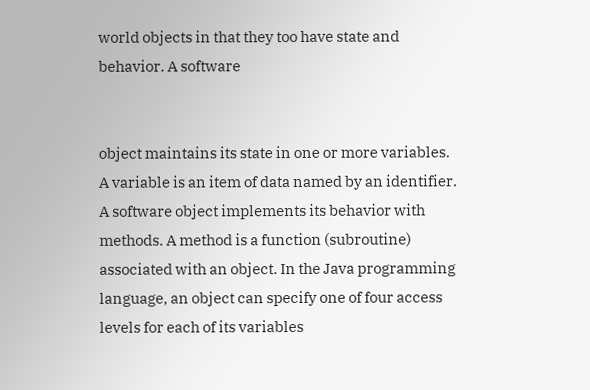world objects in that they too have state and behavior. A software


object maintains its state in one or more variables. A variable is an item of data named by an identifier. A software object implements its behavior with methods. A method is a function (subroutine) associated with an object. In the Java programming language, an object can specify one of four access levels for each of its variables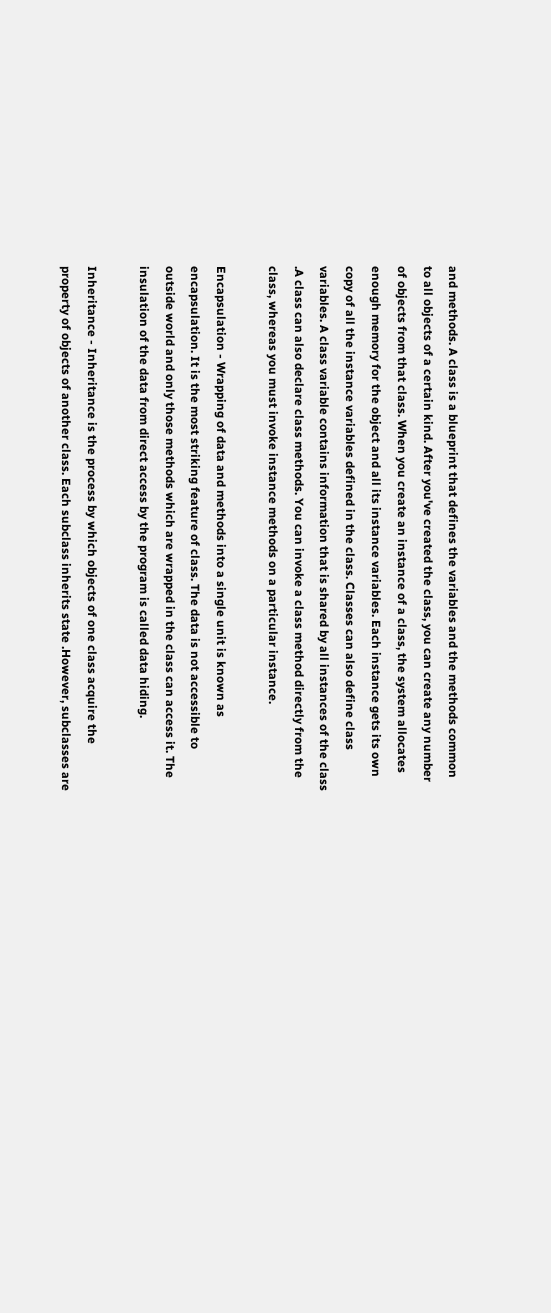and methods. A class is a blueprint that defines the variables and the methods common to all objects of a certain kind. After you've created the class, you can create any number of objects from that class. When you create an instance of a class, the system allocates enough memory for the object and all its instance variables. Each instance gets its own copy of all the instance variables defined in the class. Classes can also define class variables. A class variable contains information that is shared by all instances of the class .A class can also declare class methods. You can invoke a class method directly from the class, whereas you must invoke instance methods on a particular instance.

Encapsulation - Wrapping of data and methods into a single unit is known as
encapsulation. It is the most striking feature of class. The data is not accessible to outside world and only those methods which are wrapped in the class can access it. The insulation of the data from direct access by the program is called data hiding.

Inheritance - Inheritance is the process by which objects of one class acquire the
property of objects of another class. Each subclass inherits state .However, subclasses are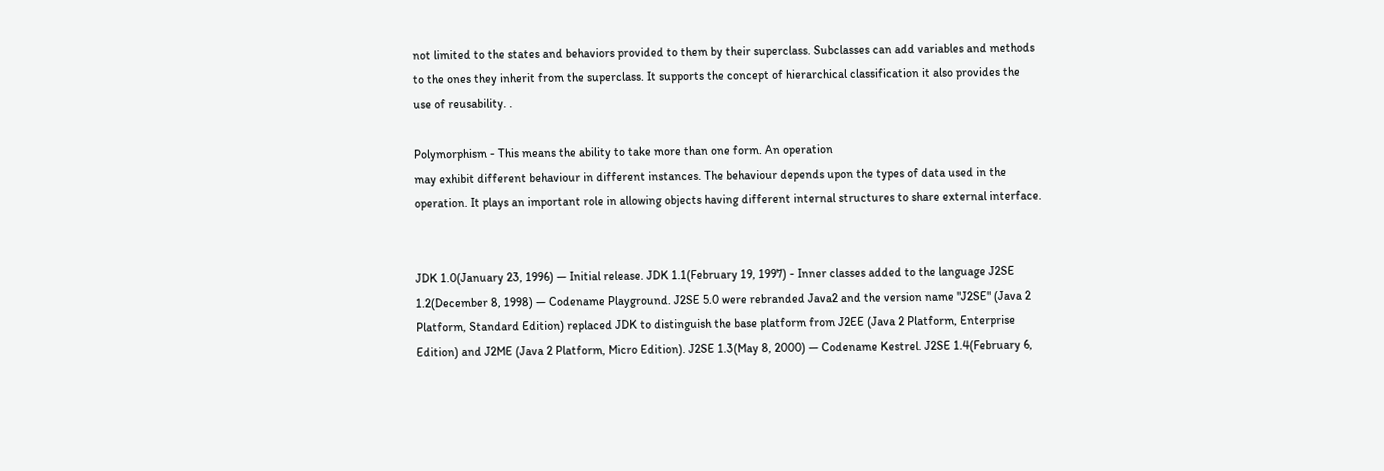not limited to the states and behaviors provided to them by their superclass. Subclasses can add variables and methods to the ones they inherit from the superclass. It supports the concept of hierarchical classification it also provides the use of reusability. .

Polymorphism - This means the ability to take more than one form. An operation
may exhibit different behaviour in different instances. The behaviour depends upon the types of data used in the operation. It plays an important role in allowing objects having different internal structures to share external interface.


JDK 1.0(January 23, 1996) — Initial release. JDK 1.1(February 19, 1997) - Inner classes added to the language J2SE 1.2(December 8, 1998) — Codename Playground. J2SE 5.0 were rebranded Java2 and the version name "J2SE" (Java 2 Platform, Standard Edition) replaced JDK to distinguish the base platform from J2EE (Java 2 Platform, Enterprise Edition) and J2ME (Java 2 Platform, Micro Edition). J2SE 1.3(May 8, 2000) — Codename Kestrel. J2SE 1.4(February 6,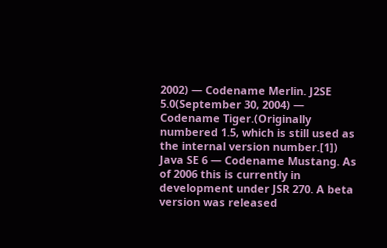2002) — Codename Merlin. J2SE 5.0(September 30, 2004) — Codename Tiger.(Originally numbered 1.5, which is still used as the internal version number.[1]) Java SE 6 — Codename Mustang. As of 2006 this is currently in development under JSR 270. A beta version was released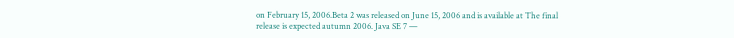on February 15, 2006.Beta 2 was released on June 15, 2006 and is available at The final release is expected autumn 2006. Java SE 7 —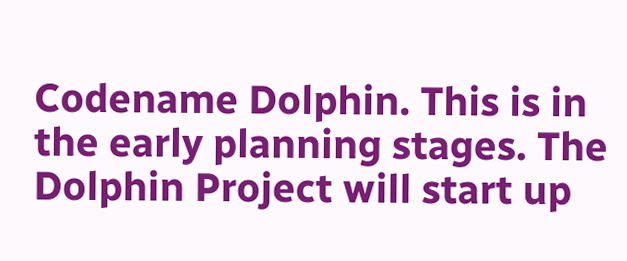Codename Dolphin. This is in the early planning stages. The Dolphin Project will start up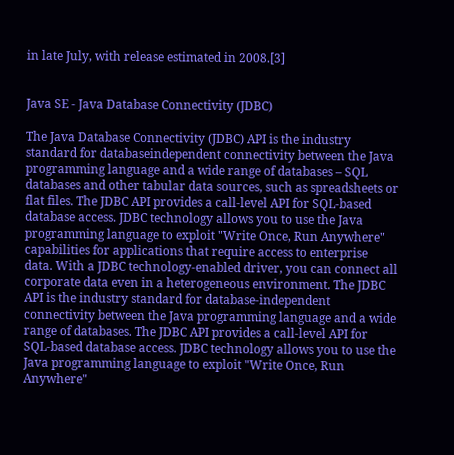in late July, with release estimated in 2008.[3]


Java SE - Java Database Connectivity (JDBC)

The Java Database Connectivity (JDBC) API is the industry standard for databaseindependent connectivity between the Java programming language and a wide range of databases – SQL databases and other tabular data sources, such as spreadsheets or flat files. The JDBC API provides a call-level API for SQL-based database access. JDBC technology allows you to use the Java programming language to exploit "Write Once, Run Anywhere" capabilities for applications that require access to enterprise data. With a JDBC technology-enabled driver, you can connect all corporate data even in a heterogeneous environment. The JDBC API is the industry standard for database-independent connectivity between the Java programming language and a wide range of databases. The JDBC API provides a call-level API for SQL-based database access. JDBC technology allows you to use the Java programming language to exploit "Write Once, Run Anywhere"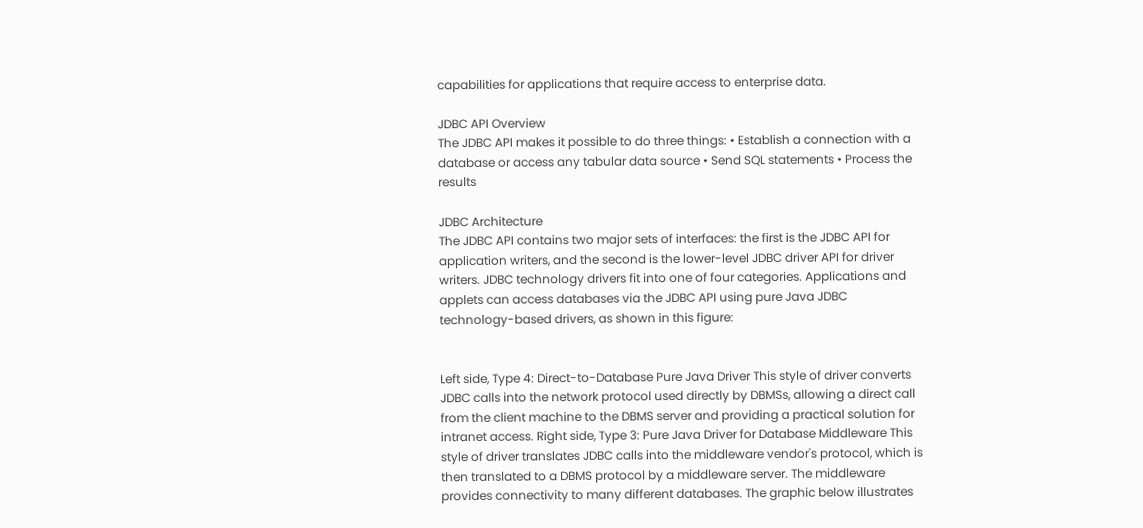capabilities for applications that require access to enterprise data.

JDBC API Overview
The JDBC API makes it possible to do three things: • Establish a connection with a database or access any tabular data source • Send SQL statements • Process the results

JDBC Architecture
The JDBC API contains two major sets of interfaces: the first is the JDBC API for application writers, and the second is the lower-level JDBC driver API for driver writers. JDBC technology drivers fit into one of four categories. Applications and applets can access databases via the JDBC API using pure Java JDBC technology-based drivers, as shown in this figure:


Left side, Type 4: Direct-to-Database Pure Java Driver This style of driver converts JDBC calls into the network protocol used directly by DBMSs, allowing a direct call from the client machine to the DBMS server and providing a practical solution for intranet access. Right side, Type 3: Pure Java Driver for Database Middleware This style of driver translates JDBC calls into the middleware vendor's protocol, which is then translated to a DBMS protocol by a middleware server. The middleware provides connectivity to many different databases. The graphic below illustrates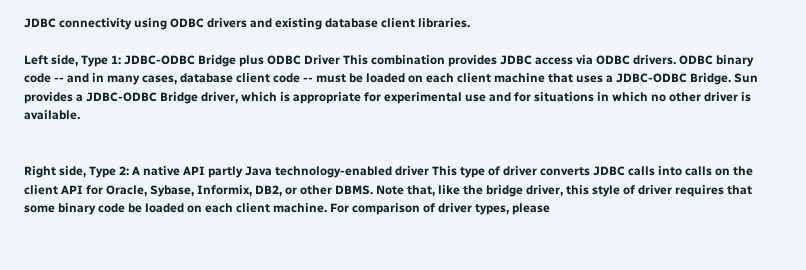JDBC connectivity using ODBC drivers and existing database client libraries.

Left side, Type 1: JDBC-ODBC Bridge plus ODBC Driver This combination provides JDBC access via ODBC drivers. ODBC binary code -- and in many cases, database client code -- must be loaded on each client machine that uses a JDBC-ODBC Bridge. Sun provides a JDBC-ODBC Bridge driver, which is appropriate for experimental use and for situations in which no other driver is available.


Right side, Type 2: A native API partly Java technology-enabled driver This type of driver converts JDBC calls into calls on the client API for Oracle, Sybase, Informix, DB2, or other DBMS. Note that, like the bridge driver, this style of driver requires that some binary code be loaded on each client machine. For comparison of driver types, please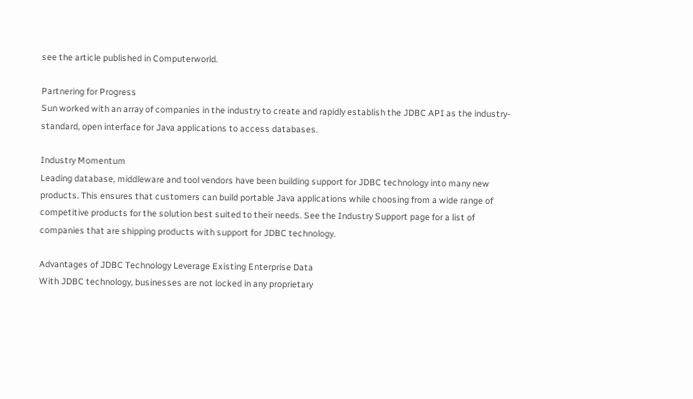see the article published in Computerworld.

Partnering for Progress
Sun worked with an array of companies in the industry to create and rapidly establish the JDBC API as the industry-standard, open interface for Java applications to access databases.

Industry Momentum
Leading database, middleware and tool vendors have been building support for JDBC technology into many new products. This ensures that customers can build portable Java applications while choosing from a wide range of competitive products for the solution best suited to their needs. See the Industry Support page for a list of companies that are shipping products with support for JDBC technology.

Advantages of JDBC Technology Leverage Existing Enterprise Data
With JDBC technology, businesses are not locked in any proprietary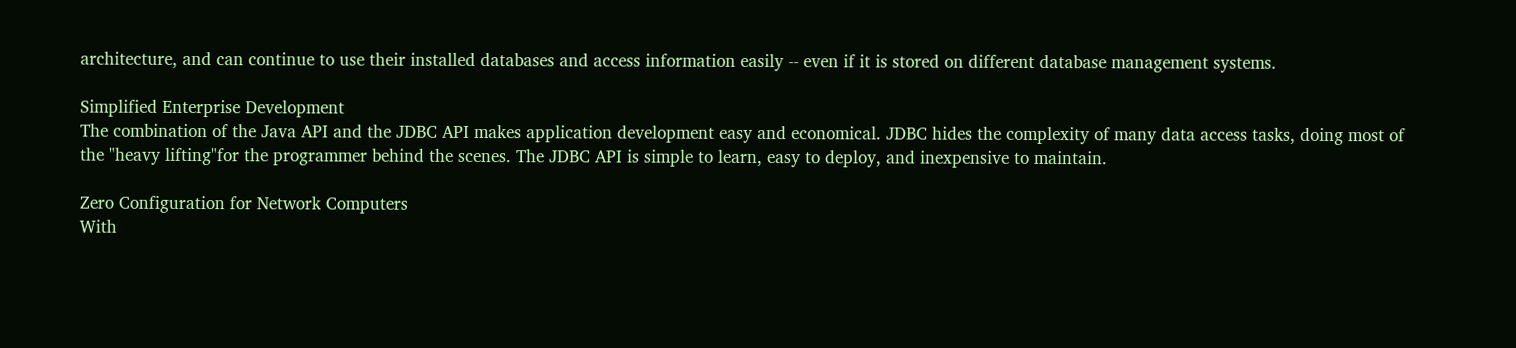architecture, and can continue to use their installed databases and access information easily -- even if it is stored on different database management systems.

Simplified Enterprise Development
The combination of the Java API and the JDBC API makes application development easy and economical. JDBC hides the complexity of many data access tasks, doing most of the "heavy lifting"for the programmer behind the scenes. The JDBC API is simple to learn, easy to deploy, and inexpensive to maintain.

Zero Configuration for Network Computers
With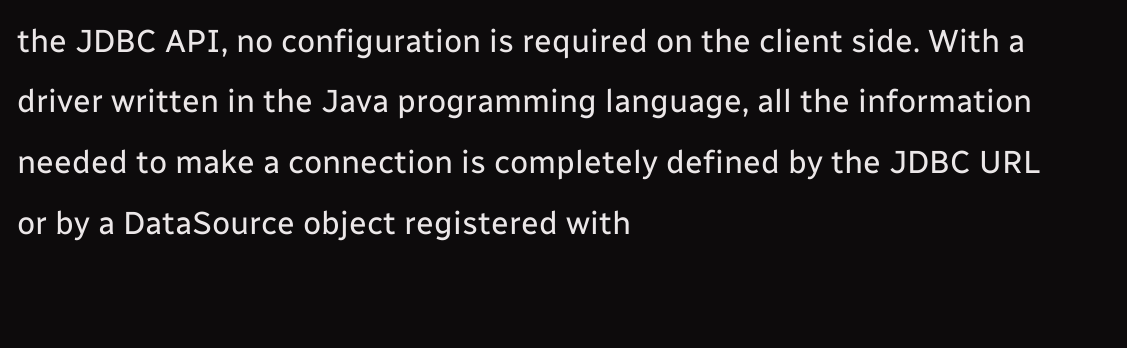the JDBC API, no configuration is required on the client side. With a driver written in the Java programming language, all the information needed to make a connection is completely defined by the JDBC URL or by a DataSource object registered with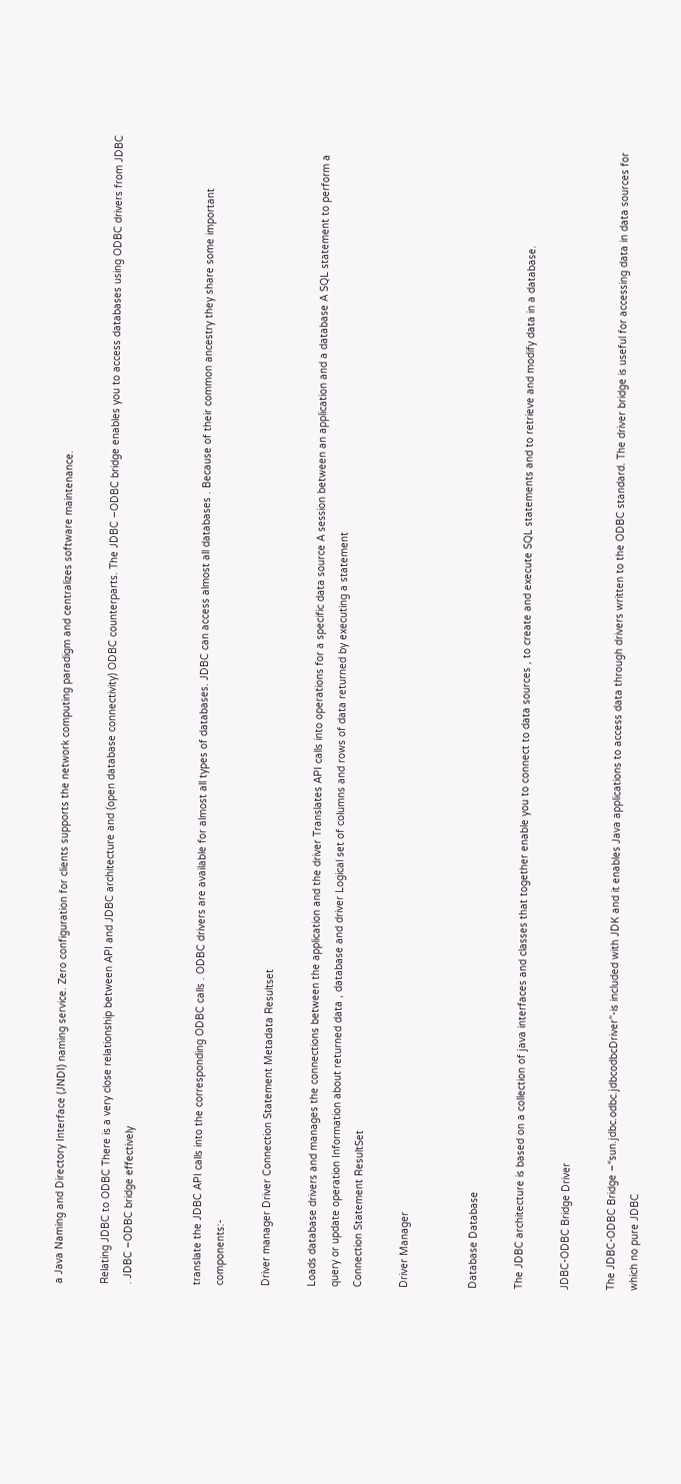a Java Naming and Directory Interface (JNDI) naming service. Zero configuration for clients supports the network computing paradigm and centralizes software maintenance.

Relating JDBC to ODBC There is a very close relationship between API and JDBC architecture and (open database connectivity) ODBC counterparts. The JDBC –ODBC bridge enables you to access databases using ODBC drivers from JDBC . JDBC –ODBC bridge effectively


translate the JDBC API calls into the corresponding ODBC calls . ODBC drivers are available for almost all types of databases. JDBC can access almost all databases . Because of their common ancestry they share some important components:-

Driver manager Driver Connection Statement Metadata Resultset

Loads database drivers and manages the connections between the application and the driver Translates API calls into operations for a specific data source A session between an application and a database A SQL statement to perform a query or update operation Information about returned data , database and driver Logical set of columns and rows of data returned by executing a statement
Connection Statement ResultSet

Driver Manager


Database Database

The JDBC architecture is based on a collection of java interfaces and classes that together enable you to connect to data sources , to create and execute SQL statements and to retrieve and modify data in a database.

JDBC-ODBC Bridge Driver

The JDBC-ODBC Bridge –“sun.jdbc.odbc.jdbcodbcDriver”-is included with JDK and it enables Java applications to access data through drivers written to the ODBC standard. The driver bridge is useful for accessing data in data sources for which no pure JDBC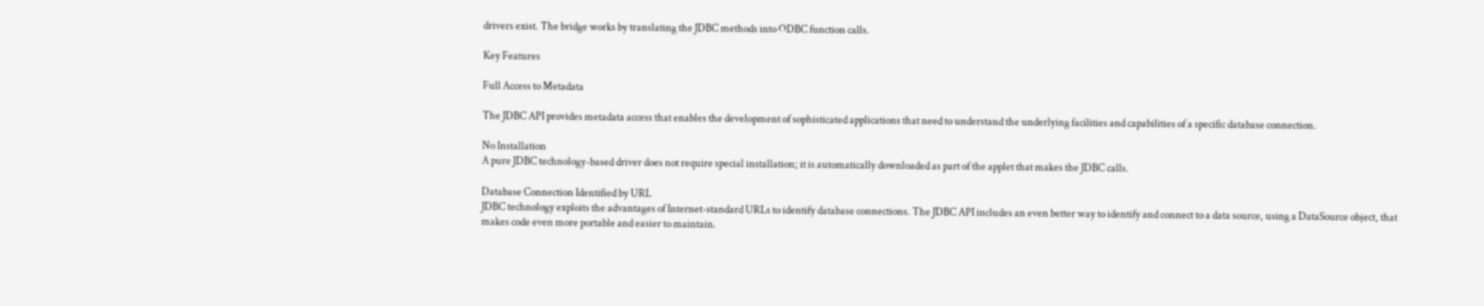drivers exist. The bridge works by translating the JDBC methods into ODBC function calls.

Key Features

Full Access to Metadata

The JDBC API provides metadata access that enables the development of sophisticated applications that need to understand the underlying facilities and capabilities of a specific database connection.

No Installation
A pure JDBC technology-based driver does not require special installation; it is automatically downloaded as part of the applet that makes the JDBC calls.

Database Connection Identified by URL
JDBC technology exploits the advantages of Internet-standard URLs to identify database connections. The JDBC API includes an even better way to identify and connect to a data source, using a DataSource object, that makes code even more portable and easier to maintain.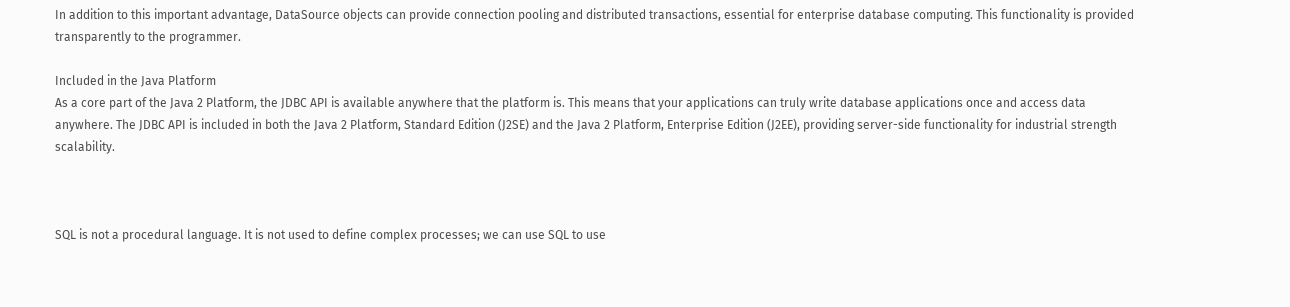In addition to this important advantage, DataSource objects can provide connection pooling and distributed transactions, essential for enterprise database computing. This functionality is provided transparently to the programmer.

Included in the Java Platform
As a core part of the Java 2 Platform, the JDBC API is available anywhere that the platform is. This means that your applications can truly write database applications once and access data anywhere. The JDBC API is included in both the Java 2 Platform, Standard Edition (J2SE) and the Java 2 Platform, Enterprise Edition (J2EE), providing server-side functionality for industrial strength scalability.



SQL is not a procedural language. It is not used to define complex processes; we can use SQL to use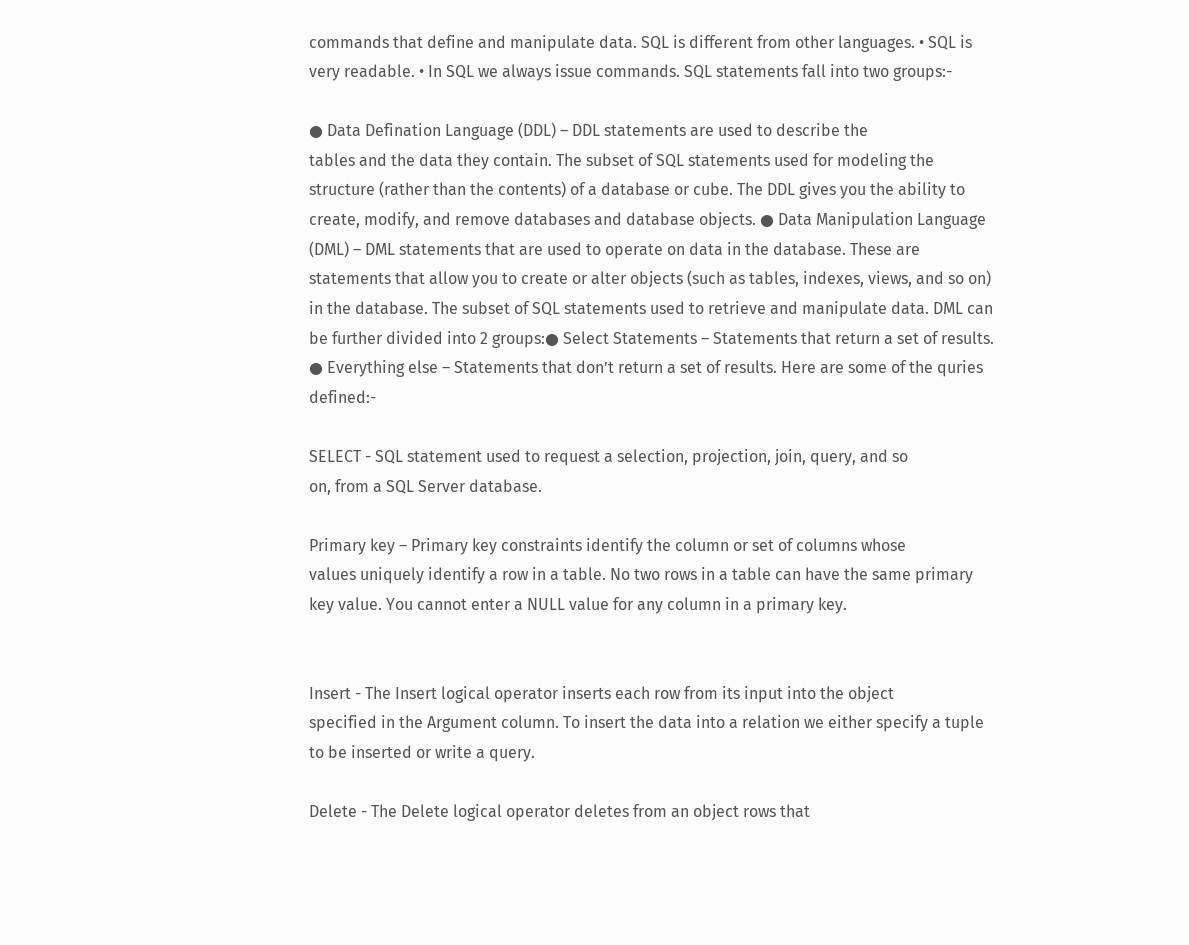commands that define and manipulate data. SQL is different from other languages. • SQL is very readable. • In SQL we always issue commands. SQL statements fall into two groups:-

● Data Defination Language (DDL) – DDL statements are used to describe the
tables and the data they contain. The subset of SQL statements used for modeling the structure (rather than the contents) of a database or cube. The DDL gives you the ability to create, modify, and remove databases and database objects. ● Data Manipulation Language (DML) – DML statements that are used to operate on data in the database. These are statements that allow you to create or alter objects (such as tables, indexes, views, and so on) in the database. The subset of SQL statements used to retrieve and manipulate data. DML can be further divided into 2 groups:● Select Statements – Statements that return a set of results. ● Everything else – Statements that don’t return a set of results. Here are some of the quries defined:-

SELECT - SQL statement used to request a selection, projection, join, query, and so
on, from a SQL Server database.

Primary key – Primary key constraints identify the column or set of columns whose
values uniquely identify a row in a table. No two rows in a table can have the same primary key value. You cannot enter a NULL value for any column in a primary key.


Insert - The Insert logical operator inserts each row from its input into the object
specified in the Argument column. To insert the data into a relation we either specify a tuple to be inserted or write a query.

Delete - The Delete logical operator deletes from an object rows that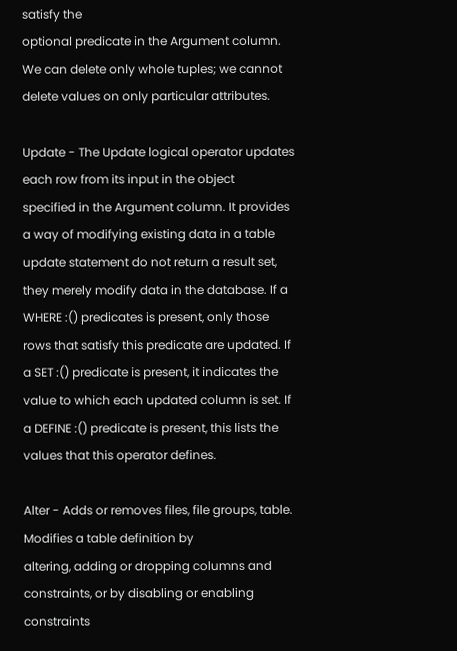satisfy the
optional predicate in the Argument column. We can delete only whole tuples; we cannot delete values on only particular attributes.

Update - The Update logical operator updates each row from its input in the object
specified in the Argument column. It provides a way of modifying existing data in a table update statement do not return a result set, they merely modify data in the database. If a WHERE :() predicates is present, only those rows that satisfy this predicate are updated. If a SET :() predicate is present, it indicates the value to which each updated column is set. If a DEFINE :() predicate is present, this lists the values that this operator defines.

Alter - Adds or removes files, file groups, table. Modifies a table definition by
altering, adding or dropping columns and constraints, or by disabling or enabling constraints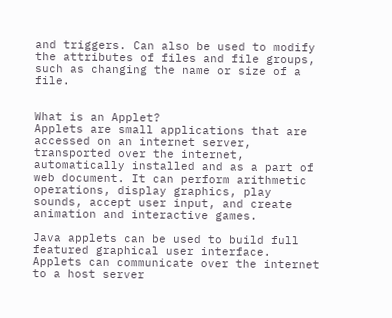and triggers. Can also be used to modify the attributes of files and file groups, such as changing the name or size of a file.


What is an Applet?
Applets are small applications that are accessed on an internet server, transported over the internet, automatically installed and as a part of web document. It can perform arithmetic operations, display graphics, play sounds, accept user input, and create animation and interactive games.

Java applets can be used to build full featured graphical user interface. Applets can communicate over the internet to a host server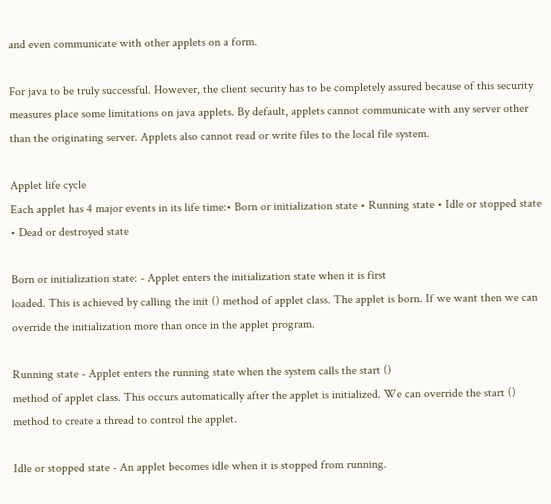and even communicate with other applets on a form.

For java to be truly successful. However, the client security has to be completely assured because of this security measures place some limitations on java applets. By default, applets cannot communicate with any server other than the originating server. Applets also cannot read or write files to the local file system.

Applet life cycle
Each applet has 4 major events in its life time:• Born or initialization state • Running state • Idle or stopped state • Dead or destroyed state

Born or initialization state: - Applet enters the initialization state when it is first
loaded. This is achieved by calling the init () method of applet class. The applet is born. If we want then we can override the initialization more than once in the applet program.

Running state - Applet enters the running state when the system calls the start ()
method of applet class. This occurs automatically after the applet is initialized. We can override the start () method to create a thread to control the applet.

Idle or stopped state - An applet becomes idle when it is stopped from running.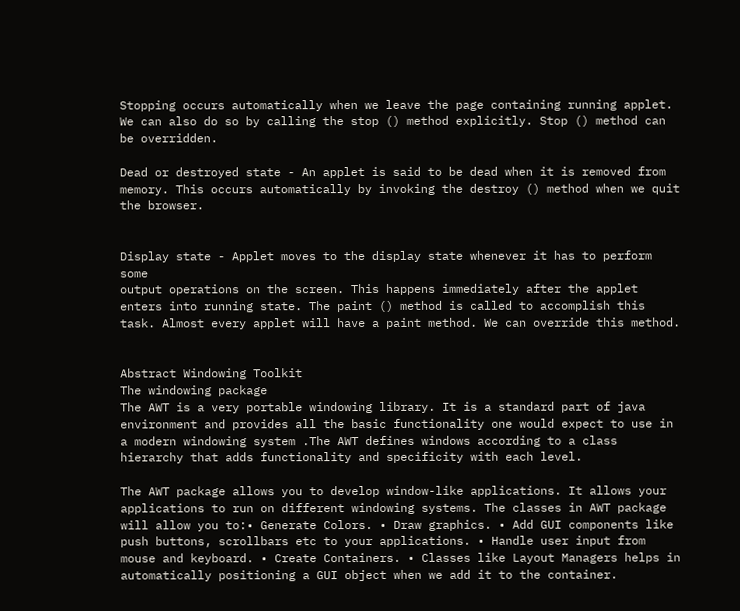Stopping occurs automatically when we leave the page containing running applet. We can also do so by calling the stop () method explicitly. Stop () method can be overridden.

Dead or destroyed state - An applet is said to be dead when it is removed from
memory. This occurs automatically by invoking the destroy () method when we quit the browser.


Display state - Applet moves to the display state whenever it has to perform some
output operations on the screen. This happens immediately after the applet enters into running state. The paint () method is called to accomplish this task. Almost every applet will have a paint method. We can override this method.


Abstract Windowing Toolkit
The windowing package
The AWT is a very portable windowing library. It is a standard part of java environment and provides all the basic functionality one would expect to use in a modern windowing system .The AWT defines windows according to a class hierarchy that adds functionality and specificity with each level.

The AWT package allows you to develop window-like applications. It allows your applications to run on different windowing systems. The classes in AWT package will allow you to:• Generate Colors. • Draw graphics. • Add GUI components like push buttons, scrollbars etc to your applications. • Handle user input from mouse and keyboard. • Create Containers. • Classes like Layout Managers helps in automatically positioning a GUI object when we add it to the container.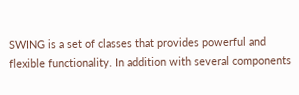SWING is a set of classes that provides powerful and flexible functionality. In addition with several components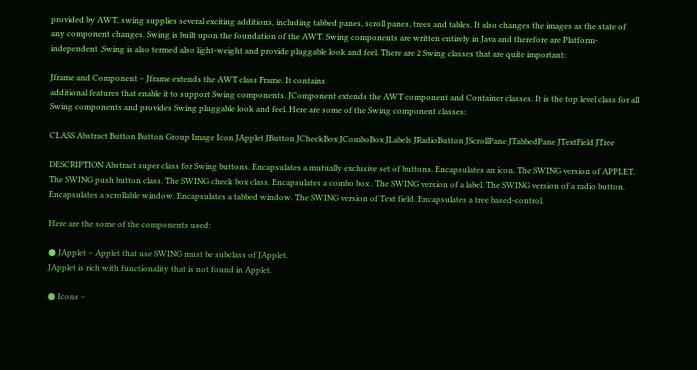provided by AWT, swing supplies several exciting additions, including tabbed panes, scroll panes, trees and tables. It also changes the images as the state of any component changes. Swing is built upon the foundation of the AWT. Swing components are written entirely in Java and therefore are Platform-independent .Swing is also termed also light-weight and provide pluggable look and feel. There are 2 Swing classes that are quite important:

Jframe and Component – Jframe extends the AWT class Frame. It contains
additional features that enable it to support Swing components. JComponent extends the AWT component and Container classes. It is the top level class for all Swing components and provides Swing pluggable look and feel. Here are some of the Swing component classes:

CLASS Abstract Button Button Group Image Icon JApplet JButton JCheckBox JComboBox JLabels JRadioButton JScrollPane JTabbedPane JTextField JTree

DESCRIPTION Abstract super class for Swing buttons. Encapsulates a mutually exclusive set of buttons. Encapsulates an icon. The SWING version of APPLET. The SWING push button class. The SWING check box class. Encapsulates a combo box . The SWING version of a label. The SWING version of a radio button. Encapsulates a scrollable window. Encapsulates a tabbed window. The SWING version of Text field. Encapsulates a tree based-control.

Here are the some of the components used:

● JApplet – Applet that use SWING must be subclass of JApplet.
JApplet is rich with functionality that is not found in Applet.

● Icons –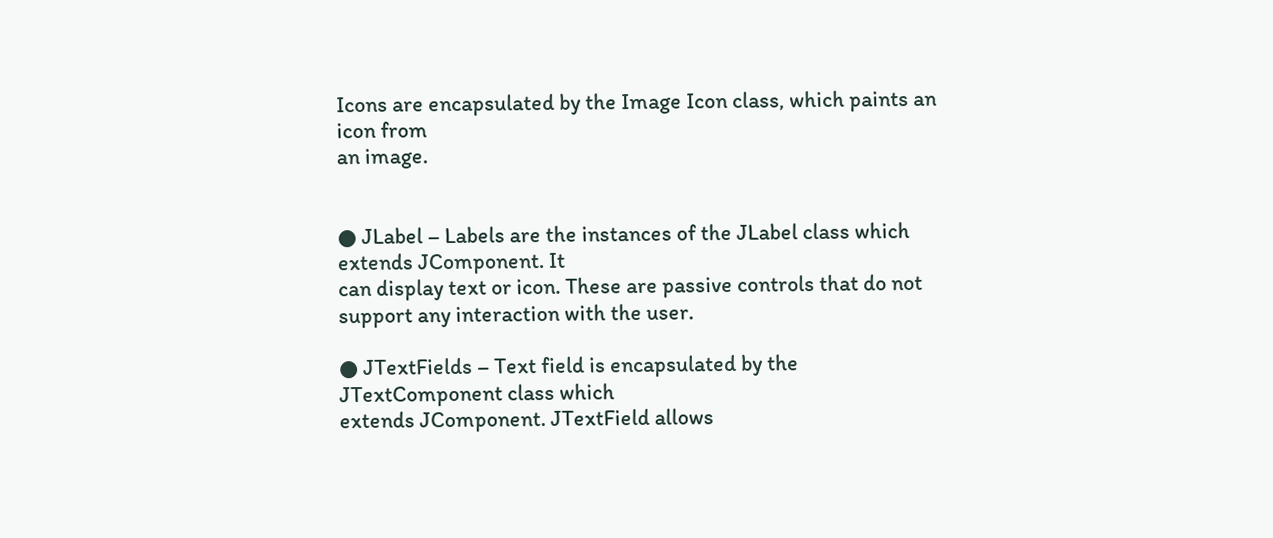Icons are encapsulated by the Image Icon class, which paints an icon from
an image.


● JLabel – Labels are the instances of the JLabel class which extends JComponent. It
can display text or icon. These are passive controls that do not support any interaction with the user.

● JTextFields – Text field is encapsulated by the JTextComponent class which
extends JComponent. JTextField allows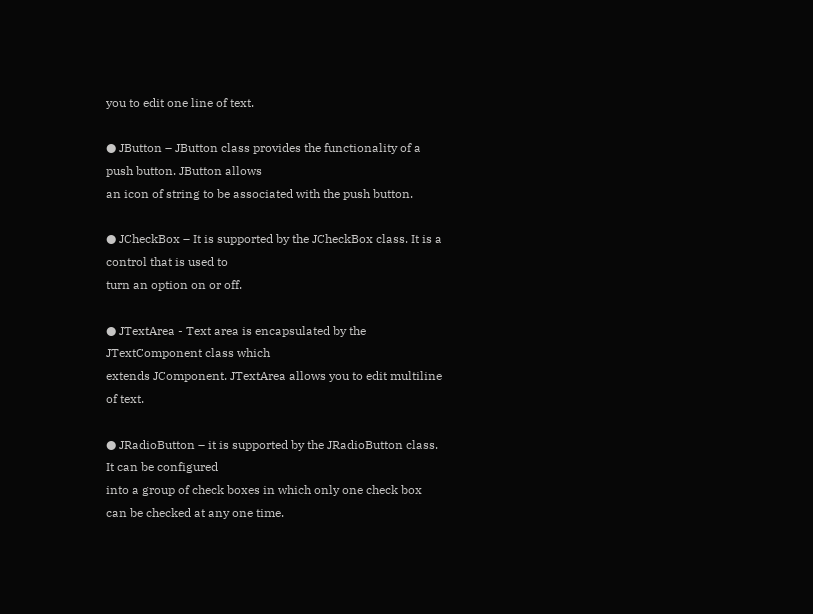you to edit one line of text.

● JButton – JButton class provides the functionality of a push button. JButton allows
an icon of string to be associated with the push button.

● JCheckBox – It is supported by the JCheckBox class. It is a control that is used to
turn an option on or off.

● JTextArea - Text area is encapsulated by the JTextComponent class which
extends JComponent. JTextArea allows you to edit multiline of text.

● JRadioButton – it is supported by the JRadioButton class. It can be configured
into a group of check boxes in which only one check box can be checked at any one time.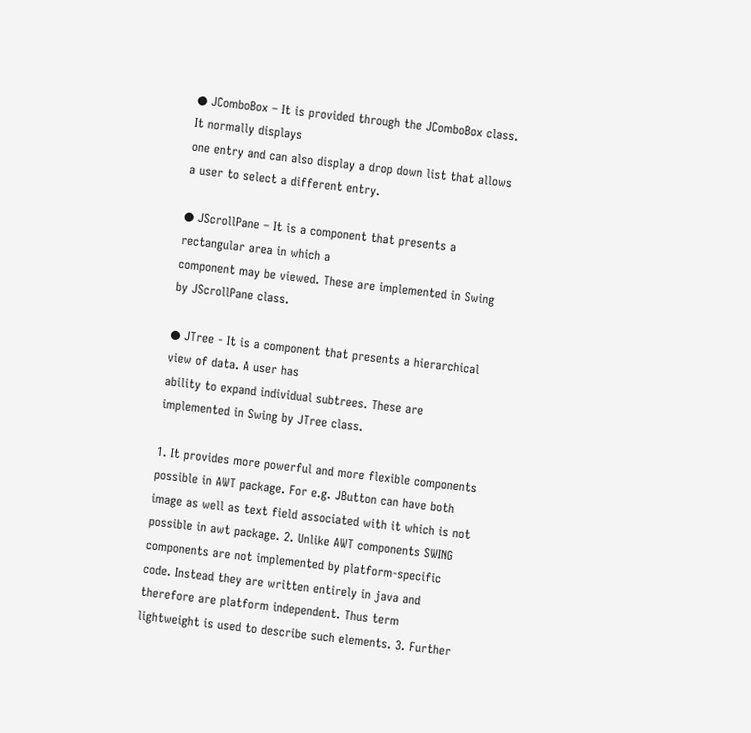● JComboBox – It is provided through the JComboBox class. It normally displays
one entry and can also display a drop down list that allows a user to select a different entry.

● JScrollPane – It is a component that presents a rectangular area in which a
component may be viewed. These are implemented in Swing by JScrollPane class.

● JTree - It is a component that presents a hierarchical view of data. A user has
ability to expand individual subtrees. These are implemented in Swing by JTree class.

1. It provides more powerful and more flexible components possible in AWT package. For e.g. JButton can have both image as well as text field associated with it which is not possible in awt package. 2. Unlike AWT components SWING components are not implemented by platform-specific code. Instead they are written entirely in java and therefore are platform independent. Thus term lightweight is used to describe such elements. 3. Further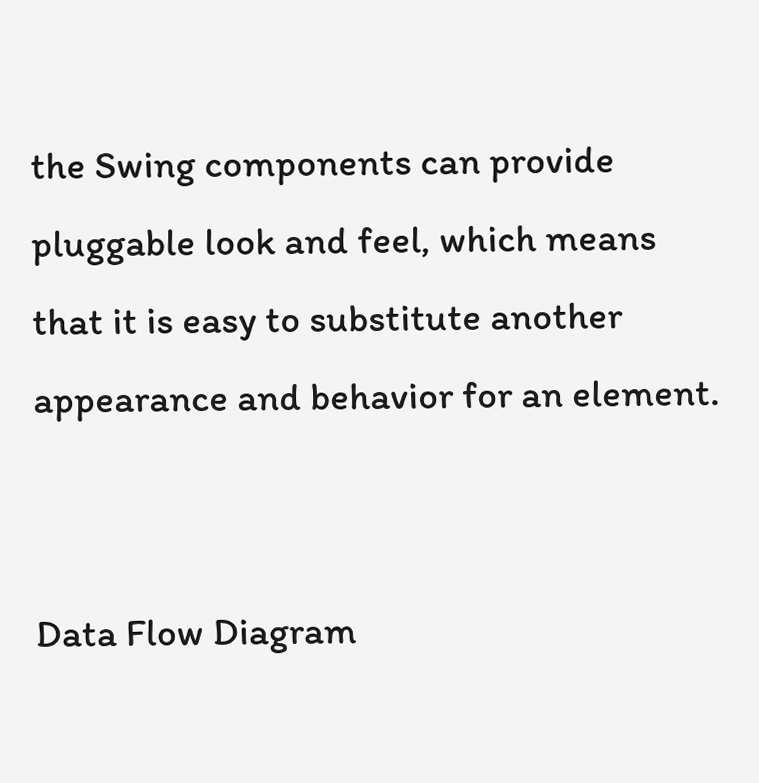the Swing components can provide pluggable look and feel, which means that it is easy to substitute another appearance and behavior for an element.


Data Flow Diagram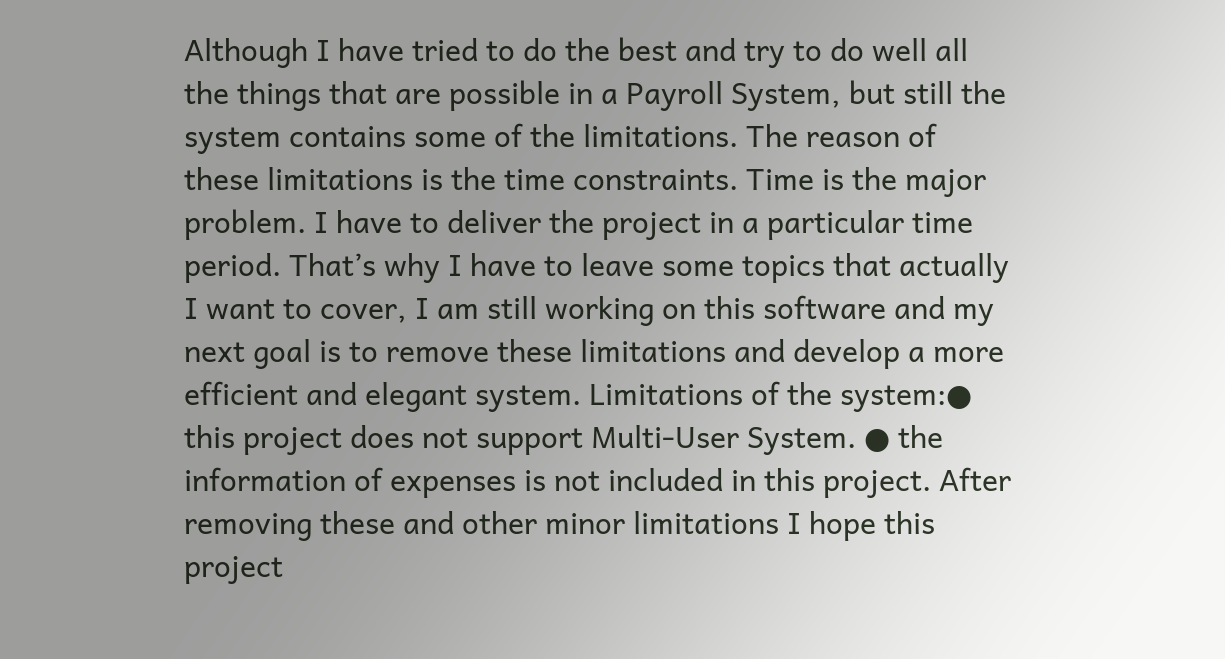Although I have tried to do the best and try to do well all the things that are possible in a Payroll System, but still the system contains some of the limitations. The reason of these limitations is the time constraints. Time is the major problem. I have to deliver the project in a particular time period. That’s why I have to leave some topics that actually I want to cover, I am still working on this software and my next goal is to remove these limitations and develop a more efficient and elegant system. Limitations of the system:● this project does not support Multi-User System. ● the information of expenses is not included in this project. After removing these and other minor limitations I hope this project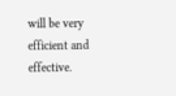will be very efficient and effective.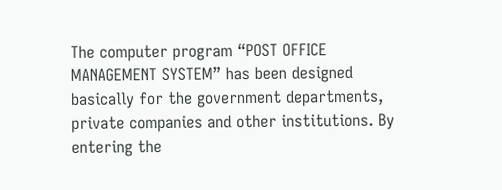The computer program “POST OFFICE MANAGEMENT SYSTEM” has been designed basically for the government departments, private companies and other institutions. By entering the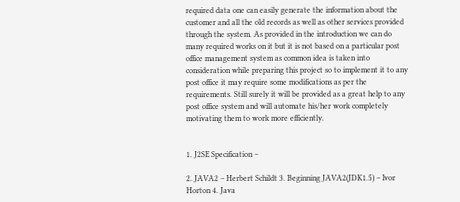required data one can easily generate the information about the customer and all the old records as well as other services provided through the system. As provided in the introduction we can do many required works on it but it is not based on a particular post office management system as common idea is taken into consideration while preparing this project so to implement it to any post office it may require some modifications as per the requirements. Still surely it will be provided as a great help to any post office system and will automate his/her work completely motivating them to work more efficiently.


1. J2SE Specification –

2. JAVA2 – Herbert Schildt 3. Beginning JAVA2(JDK1.5) – Ivor Horton 4. Java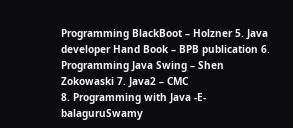Programming BlackBoot – Holzner 5. Java developer Hand Book – BPB publication 6. Programming Java Swing – Shen Zokowaski 7. Java2 – CMC
8. Programming with Java -E-balaguruSwamy